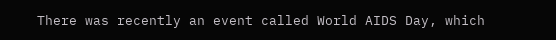There was recently an event called World AIDS Day, which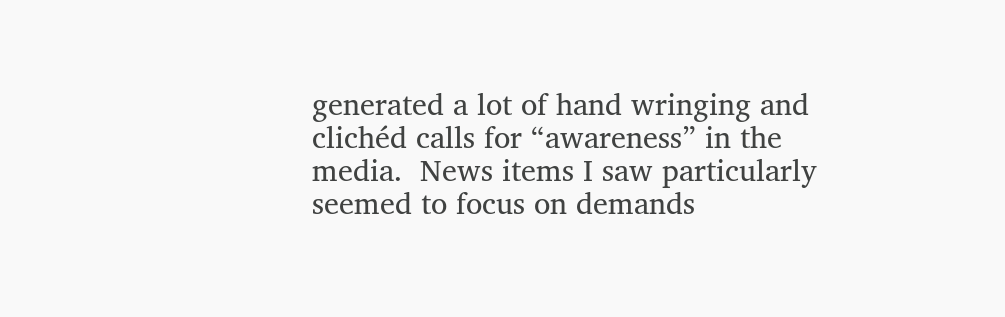generated a lot of hand wringing and clichéd calls for “awareness” in the media.  News items I saw particularly seemed to focus on demands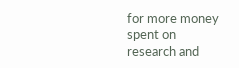for more money spent on research and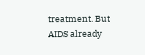treatment. But AIDS already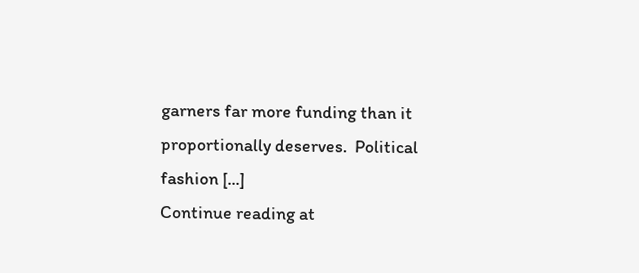garners far more funding than it proportionally deserves.  Political fashion [...]
Continue reading at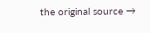the original source →